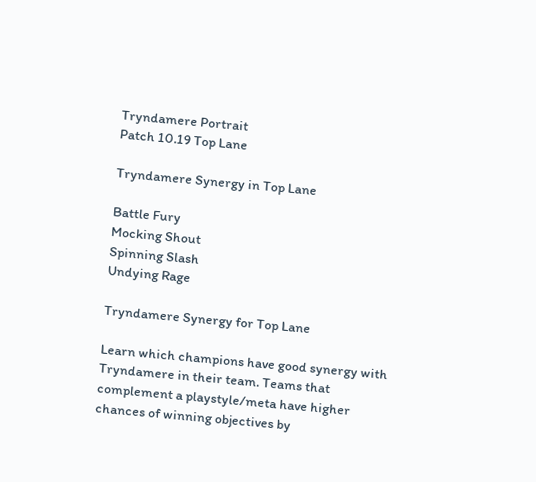Tryndamere Portrait
Patch 10.19 Top Lane

Tryndamere Synergy in Top Lane

Battle Fury
Mocking Shout
Spinning Slash
Undying Rage

Tryndamere Synergy for Top Lane

Learn which champions have good synergy with Tryndamere in their team. Teams that complement a playstyle/meta have higher chances of winning objectives by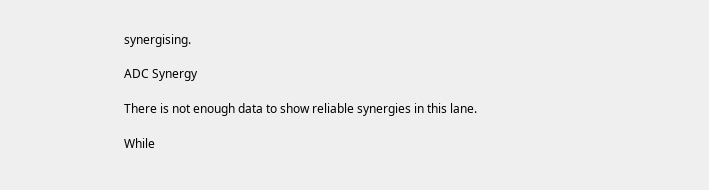synergising.

ADC Synergy

There is not enough data to show reliable synergies in this lane.

While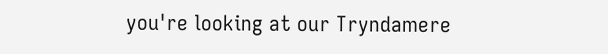you're looking at our Tryndamere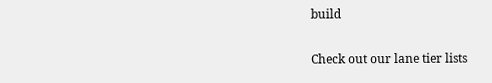build

Check out our lane tier lists